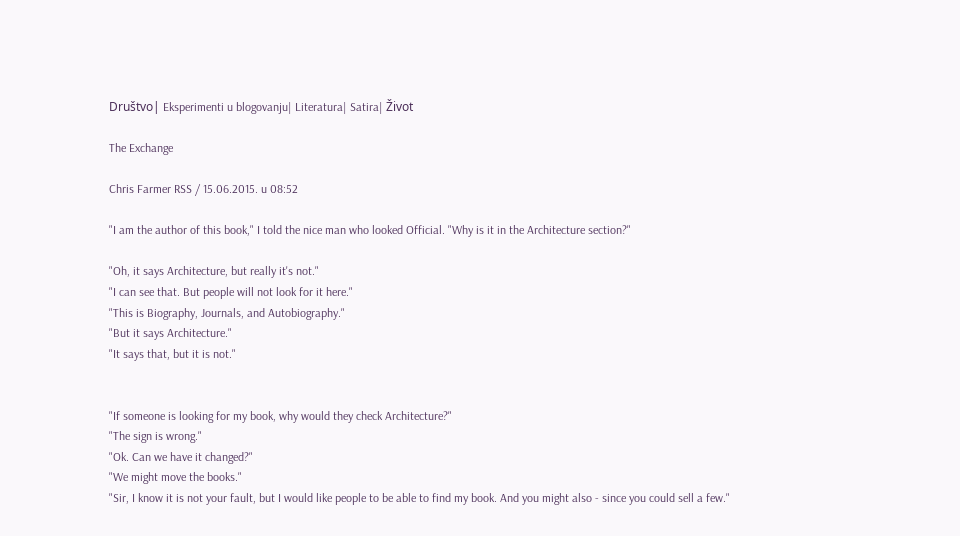Društvo| Eksperimenti u blogovanju| Literatura| Satira| Život

The Exchange

Chris Farmer RSS / 15.06.2015. u 08:52

"I am the author of this book," I told the nice man who looked Official. "Why is it in the Architecture section?"

"Oh, it says Architecture, but really it's not."
"I can see that. But people will not look for it here."
"This is Biography, Journals, and Autobiography."
"But it says Architecture."
"It says that, but it is not."


"If someone is looking for my book, why would they check Architecture?"
"The sign is wrong."
"Ok. Can we have it changed?"
"We might move the books."
"Sir, I know it is not your fault, but I would like people to be able to find my book. And you might also - since you could sell a few."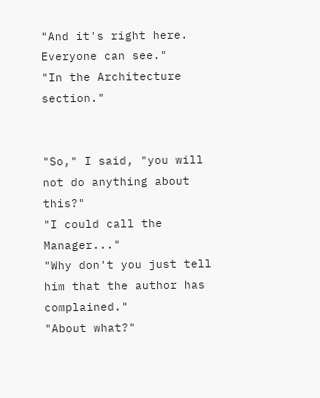"And it's right here. Everyone can see."
"In the Architecture section."


"So," I said, "you will not do anything about this?"
"I could call the Manager..."
"Why don't you just tell him that the author has complained."
"About what?"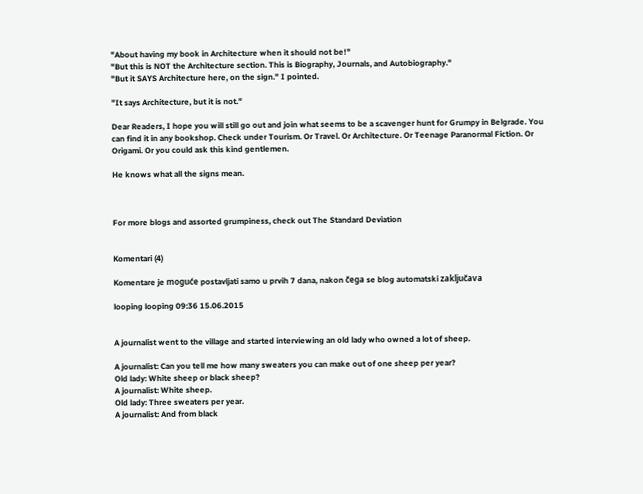"About having my book in Architecture when it should not be!"
"But this is NOT the Architecture section. This is Biography, Journals, and Autobiography."
"But it SAYS Architecture here, on the sign." I pointed.

"It says Architecture, but it is not."

Dear Readers, I hope you will still go out and join what seems to be a scavenger hunt for Grumpy in Belgrade. You can find it in any bookshop. Check under Tourism. Or Travel. Or Architecture. Or Teenage Paranormal Fiction. Or Origami. Or you could ask this kind gentlemen.

He knows what all the signs mean.



For more blogs and assorted grumpiness, check out The Standard Deviation


Komentari (4)

Komentare je moguće postavljati samo u prvih 7 dana, nakon čega se blog automatski zaključava

looping looping 09:36 15.06.2015


A journalist went to the village and started interviewing an old lady who owned a lot of sheep.

A journalist: Can you tell me how many sweaters you can make out of one sheep per year?
Old lady: White sheep or black sheep?
A journalist: White sheep.
Old lady: Three sweaters per year.
A journalist: And from black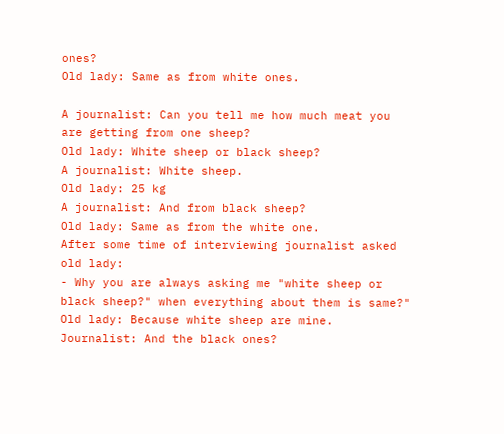ones?
Old lady: Same as from white ones.

A journalist: Can you tell me how much meat you are getting from one sheep?
Old lady: White sheep or black sheep?
A journalist: White sheep.
Old lady: 25 kg
A journalist: And from black sheep?
Old lady: Same as from the white one.
After some time of interviewing journalist asked old lady:
- Why you are always asking me "white sheep or black sheep?" when everything about them is same?"
Old lady: Because white sheep are mine.
Journalist: And the black ones?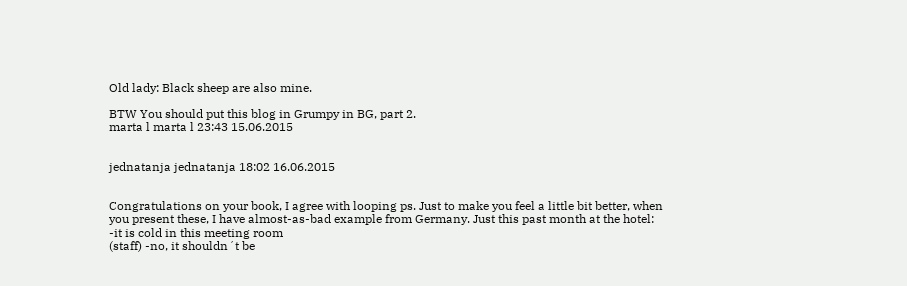Old lady: Black sheep are also mine.

BTW You should put this blog in Grumpy in BG, part 2.
marta l marta l 23:43 15.06.2015


jednatanja jednatanja 18:02 16.06.2015


Congratulations on your book, I agree with looping ps. Just to make you feel a little bit better, when you present these, I have almost-as-bad example from Germany. Just this past month at the hotel:
-it is cold in this meeting room
(staff) -no, it shouldn´t be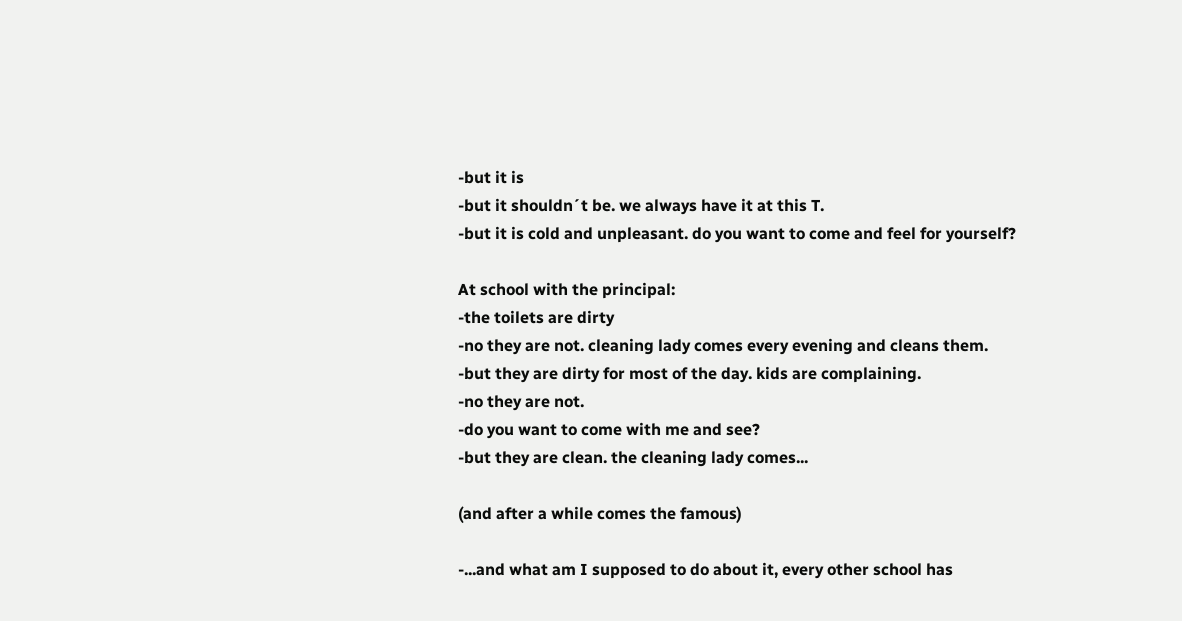-but it is
-but it shouldn´t be. we always have it at this T.
-but it is cold and unpleasant. do you want to come and feel for yourself?

At school with the principal:
-the toilets are dirty
-no they are not. cleaning lady comes every evening and cleans them.
-but they are dirty for most of the day. kids are complaining.
-no they are not.
-do you want to come with me and see?
-but they are clean. the cleaning lady comes...

(and after a while comes the famous)

-...and what am I supposed to do about it, every other school has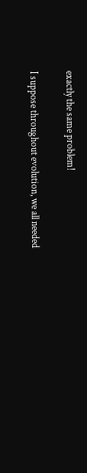exactly the same problem!

I suppose throughout evolution, we all needed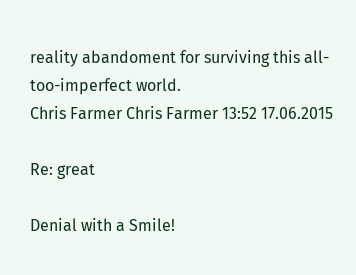reality abandoment for surviving this all-too-imperfect world.
Chris Farmer Chris Farmer 13:52 17.06.2015

Re: great

Denial with a Smile!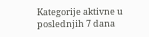Kategorije aktivne u poslednjih 7 dana